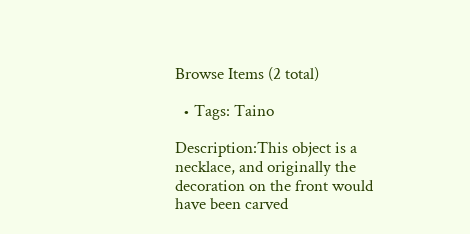Browse Items (2 total)

  • Tags: Taino

Description:This object is a necklace, and originally the decoration on the front would have been carved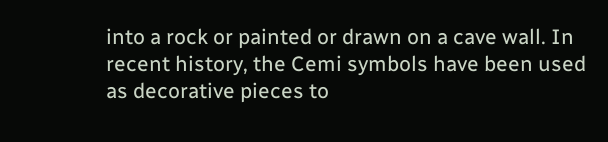into a rock or painted or drawn on a cave wall. In recent history, the Cemi symbols have been used as decorative pieces to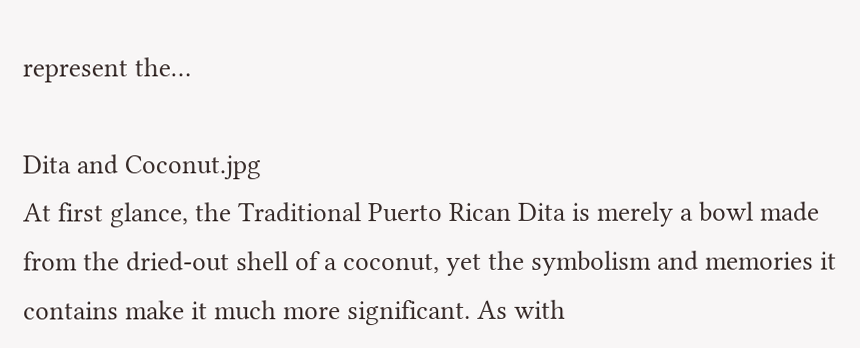represent the…

Dita and Coconut.jpg
At first glance, the Traditional Puerto Rican Dita is merely a bowl made from the dried-out shell of a coconut, yet the symbolism and memories it contains make it much more significant. As with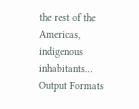the rest of the Americas, indigenous inhabitants…
Output Formats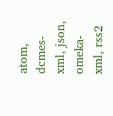atom, dcmes-xml, json, omeka-xml, rss2